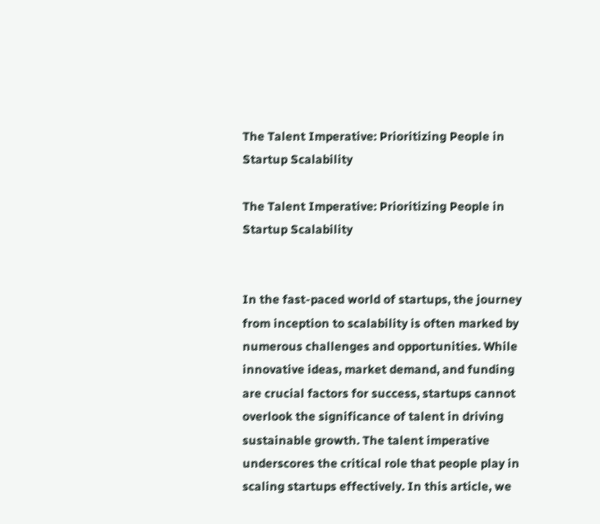The Talent Imperative: Prioritizing People in Startup Scalability

The Talent Imperative: Prioritizing People in Startup Scalability


In the fast-paced world of startups, the journey from inception to scalability is often marked by numerous challenges and opportunities. While innovative ideas, market demand, and funding are crucial factors for success, startups cannot overlook the significance of talent in driving sustainable growth. The talent imperative underscores the critical role that people play in scaling startups effectively. In this article, we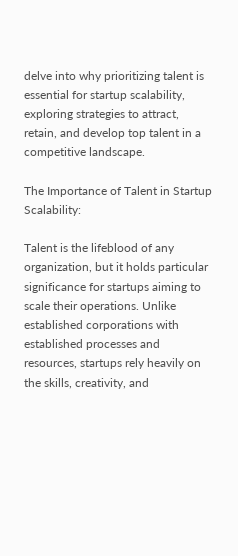delve into why prioritizing talent is essential for startup scalability, exploring strategies to attract, retain, and develop top talent in a competitive landscape.

The Importance of Talent in Startup Scalability:

Talent is the lifeblood of any organization, but it holds particular significance for startups aiming to scale their operations. Unlike established corporations with established processes and resources, startups rely heavily on the skills, creativity, and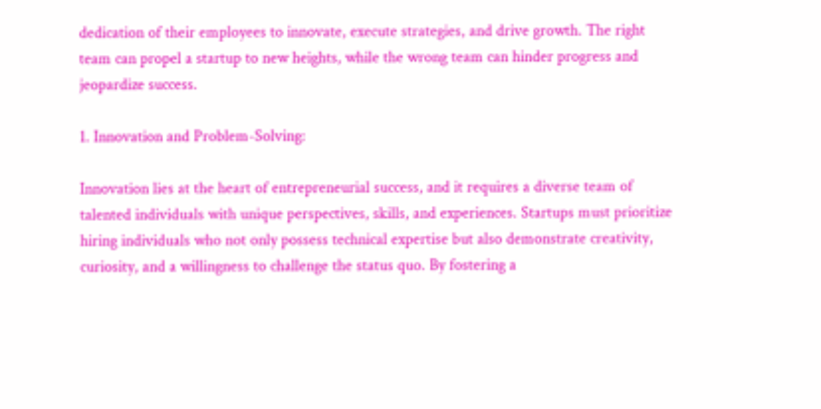dedication of their employees to innovate, execute strategies, and drive growth. The right team can propel a startup to new heights, while the wrong team can hinder progress and jeopardize success.

1. Innovation and Problem-Solving:

Innovation lies at the heart of entrepreneurial success, and it requires a diverse team of talented individuals with unique perspectives, skills, and experiences. Startups must prioritize hiring individuals who not only possess technical expertise but also demonstrate creativity, curiosity, and a willingness to challenge the status quo. By fostering a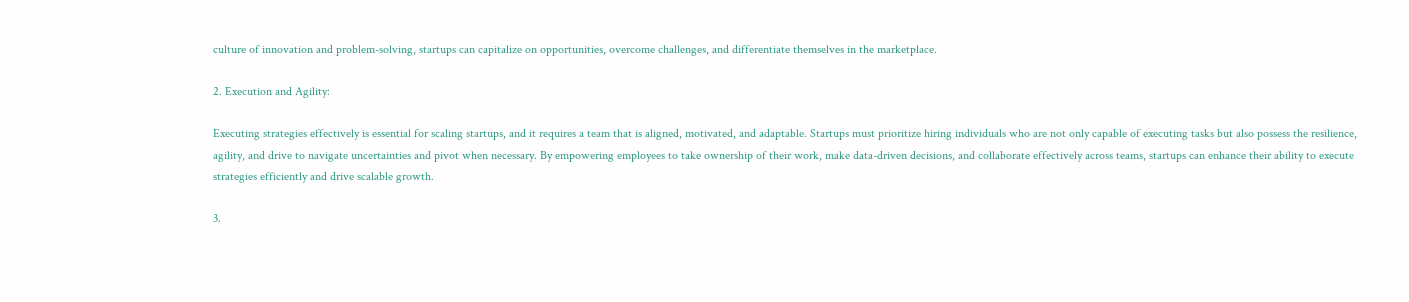culture of innovation and problem-solving, startups can capitalize on opportunities, overcome challenges, and differentiate themselves in the marketplace.

2. Execution and Agility:

Executing strategies effectively is essential for scaling startups, and it requires a team that is aligned, motivated, and adaptable. Startups must prioritize hiring individuals who are not only capable of executing tasks but also possess the resilience, agility, and drive to navigate uncertainties and pivot when necessary. By empowering employees to take ownership of their work, make data-driven decisions, and collaborate effectively across teams, startups can enhance their ability to execute strategies efficiently and drive scalable growth.

3.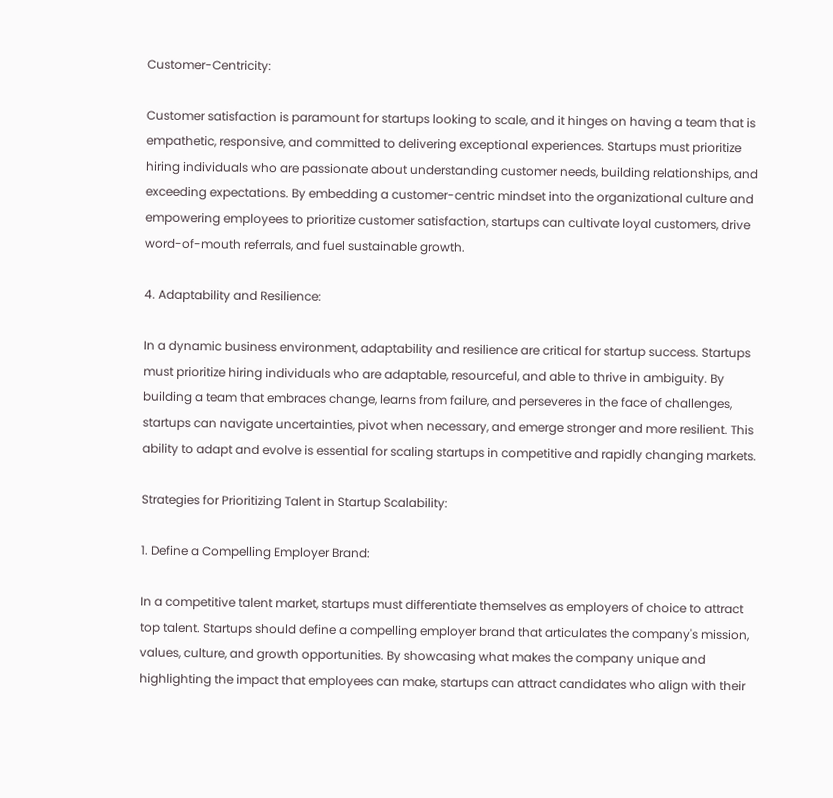Customer-Centricity:

Customer satisfaction is paramount for startups looking to scale, and it hinges on having a team that is empathetic, responsive, and committed to delivering exceptional experiences. Startups must prioritize hiring individuals who are passionate about understanding customer needs, building relationships, and exceeding expectations. By embedding a customer-centric mindset into the organizational culture and empowering employees to prioritize customer satisfaction, startups can cultivate loyal customers, drive word-of-mouth referrals, and fuel sustainable growth.

4. Adaptability and Resilience:

In a dynamic business environment, adaptability and resilience are critical for startup success. Startups must prioritize hiring individuals who are adaptable, resourceful, and able to thrive in ambiguity. By building a team that embraces change, learns from failure, and perseveres in the face of challenges, startups can navigate uncertainties, pivot when necessary, and emerge stronger and more resilient. This ability to adapt and evolve is essential for scaling startups in competitive and rapidly changing markets.

Strategies for Prioritizing Talent in Startup Scalability:

1. Define a Compelling Employer Brand:

In a competitive talent market, startups must differentiate themselves as employers of choice to attract top talent. Startups should define a compelling employer brand that articulates the company's mission, values, culture, and growth opportunities. By showcasing what makes the company unique and highlighting the impact that employees can make, startups can attract candidates who align with their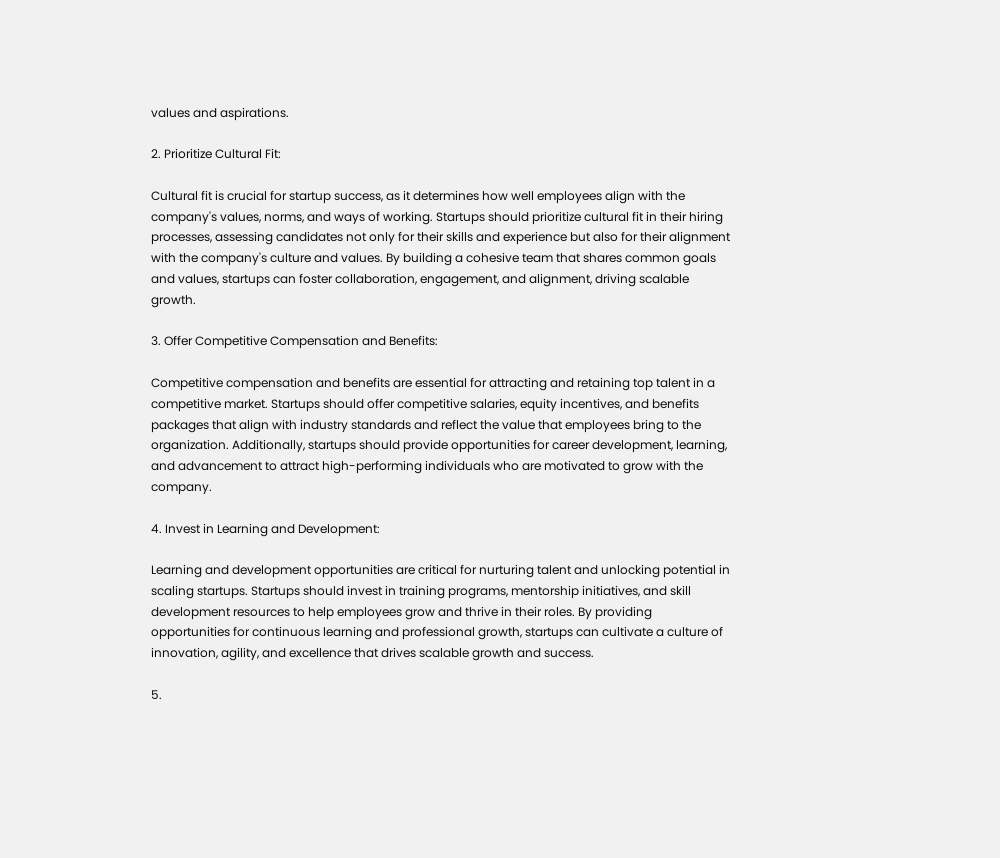values and aspirations.

2. Prioritize Cultural Fit:

Cultural fit is crucial for startup success, as it determines how well employees align with the company's values, norms, and ways of working. Startups should prioritize cultural fit in their hiring processes, assessing candidates not only for their skills and experience but also for their alignment with the company's culture and values. By building a cohesive team that shares common goals and values, startups can foster collaboration, engagement, and alignment, driving scalable growth.

3. Offer Competitive Compensation and Benefits:

Competitive compensation and benefits are essential for attracting and retaining top talent in a competitive market. Startups should offer competitive salaries, equity incentives, and benefits packages that align with industry standards and reflect the value that employees bring to the organization. Additionally, startups should provide opportunities for career development, learning, and advancement to attract high-performing individuals who are motivated to grow with the company.

4. Invest in Learning and Development:

Learning and development opportunities are critical for nurturing talent and unlocking potential in scaling startups. Startups should invest in training programs, mentorship initiatives, and skill development resources to help employees grow and thrive in their roles. By providing opportunities for continuous learning and professional growth, startups can cultivate a culture of innovation, agility, and excellence that drives scalable growth and success.

5.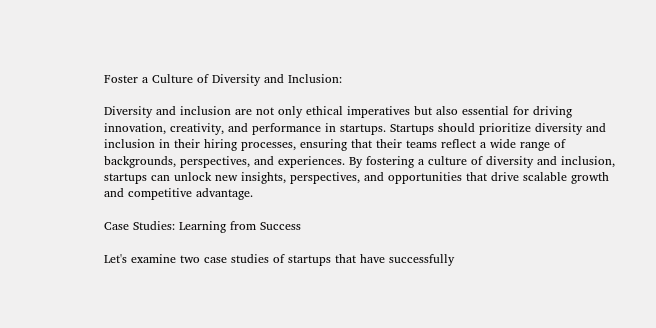Foster a Culture of Diversity and Inclusion:

Diversity and inclusion are not only ethical imperatives but also essential for driving innovation, creativity, and performance in startups. Startups should prioritize diversity and inclusion in their hiring processes, ensuring that their teams reflect a wide range of backgrounds, perspectives, and experiences. By fostering a culture of diversity and inclusion, startups can unlock new insights, perspectives, and opportunities that drive scalable growth and competitive advantage.

Case Studies: Learning from Success

Let's examine two case studies of startups that have successfully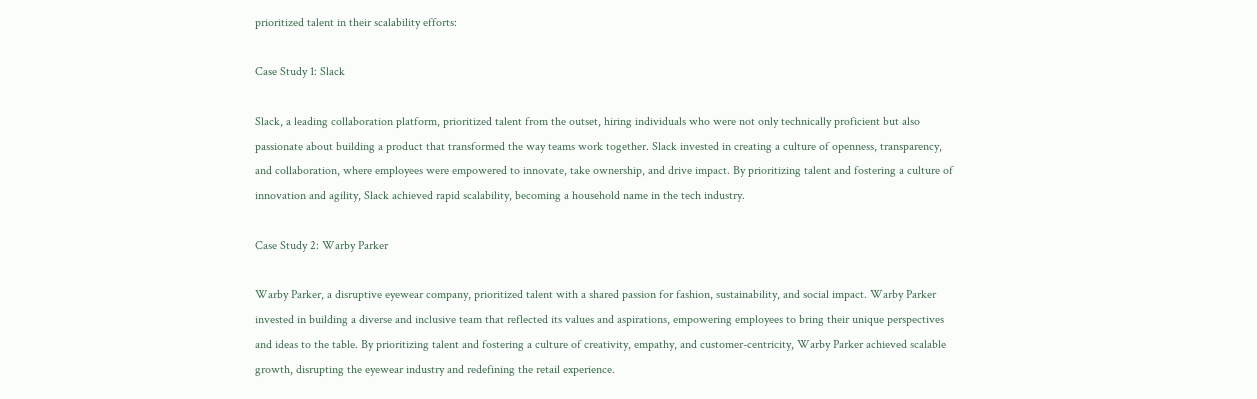prioritized talent in their scalability efforts:

Case Study 1: Slack

Slack, a leading collaboration platform, prioritized talent from the outset, hiring individuals who were not only technically proficient but also passionate about building a product that transformed the way teams work together. Slack invested in creating a culture of openness, transparency, and collaboration, where employees were empowered to innovate, take ownership, and drive impact. By prioritizing talent and fostering a culture of innovation and agility, Slack achieved rapid scalability, becoming a household name in the tech industry.

Case Study 2: Warby Parker

Warby Parker, a disruptive eyewear company, prioritized talent with a shared passion for fashion, sustainability, and social impact. Warby Parker invested in building a diverse and inclusive team that reflected its values and aspirations, empowering employees to bring their unique perspectives and ideas to the table. By prioritizing talent and fostering a culture of creativity, empathy, and customer-centricity, Warby Parker achieved scalable growth, disrupting the eyewear industry and redefining the retail experience.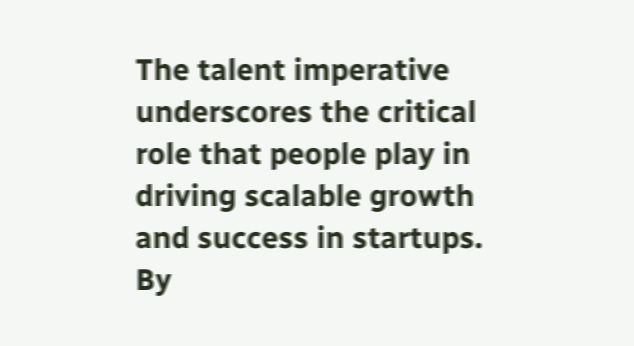The talent imperative underscores the critical role that people play in driving scalable growth and success in startups. By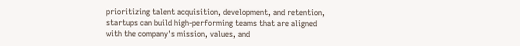prioritizing talent acquisition, development, and retention, startups can build high-performing teams that are aligned with the company's mission, values, and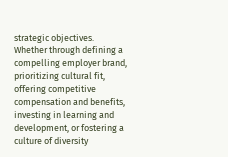strategic objectives. Whether through defining a compelling employer brand, prioritizing cultural fit, offering competitive compensation and benefits, investing in learning and development, or fostering a culture of diversity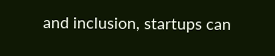and inclusion, startups can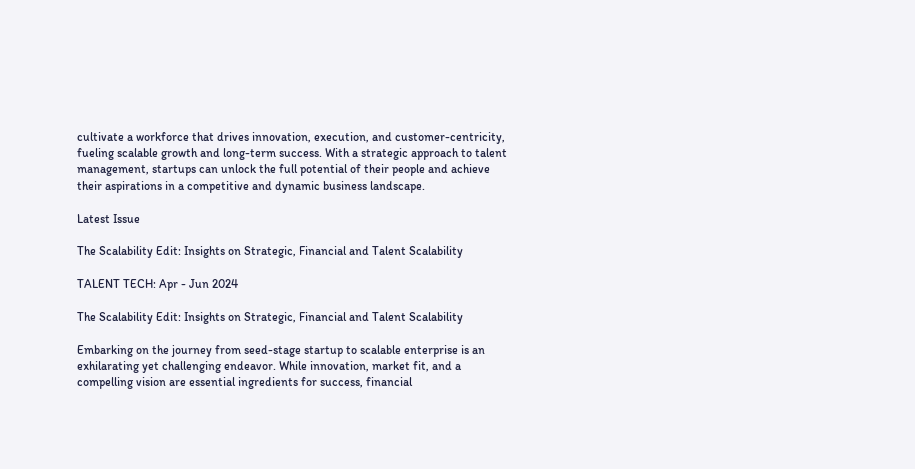cultivate a workforce that drives innovation, execution, and customer-centricity, fueling scalable growth and long-term success. With a strategic approach to talent management, startups can unlock the full potential of their people and achieve their aspirations in a competitive and dynamic business landscape.

Latest Issue

The Scalability Edit: Insights on Strategic, Financial and Talent Scalability

TALENT TECH: Apr - Jun 2024

The Scalability Edit: Insights on Strategic, Financial and Talent Scalability

Embarking on the journey from seed-stage startup to scalable enterprise is an exhilarating yet challenging endeavor. While innovation, market fit, and a compelling vision are essential ingredients for success, financial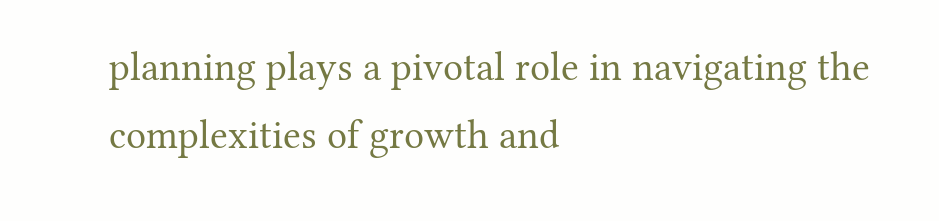planning plays a pivotal role in navigating the complexities of growth and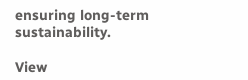ensuring long-term sustainability.

View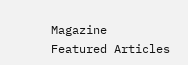Magazine
Featured Articles